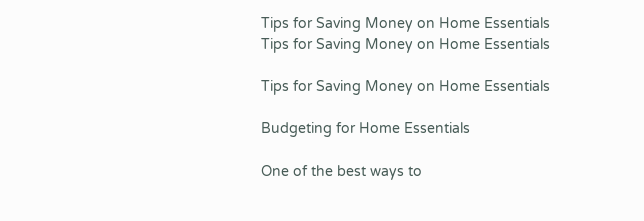Tips for Saving Money on Home Essentials
Tips for Saving Money on Home Essentials

Tips for Saving Money on Home Essentials

Budgeting for Home Essentials

One of the best ways to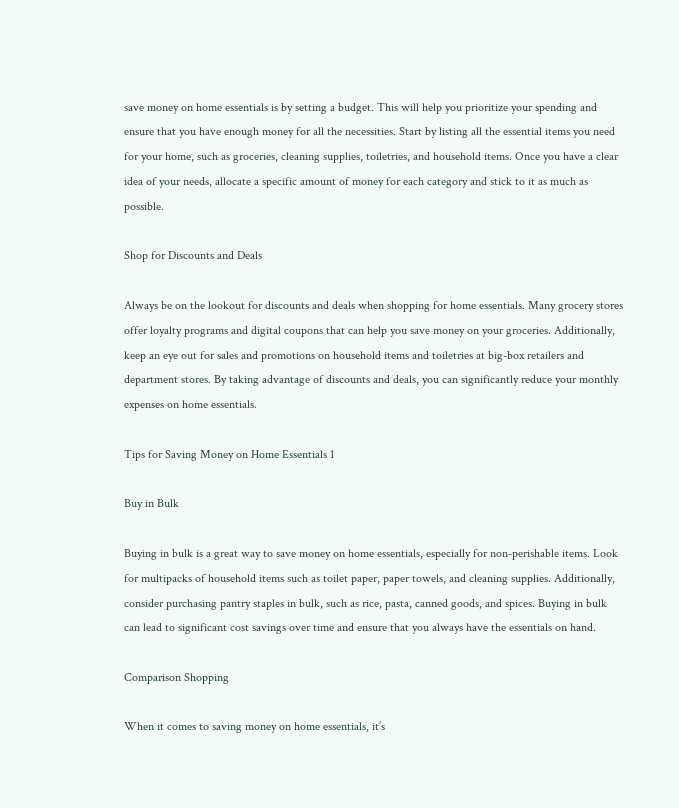save money on home essentials is by setting a budget. This will help you prioritize your spending and ensure that you have enough money for all the necessities. Start by listing all the essential items you need for your home, such as groceries, cleaning supplies, toiletries, and household items. Once you have a clear idea of your needs, allocate a specific amount of money for each category and stick to it as much as possible.

Shop for Discounts and Deals

Always be on the lookout for discounts and deals when shopping for home essentials. Many grocery stores offer loyalty programs and digital coupons that can help you save money on your groceries. Additionally, keep an eye out for sales and promotions on household items and toiletries at big-box retailers and department stores. By taking advantage of discounts and deals, you can significantly reduce your monthly expenses on home essentials.

Tips for Saving Money on Home Essentials 1

Buy in Bulk

Buying in bulk is a great way to save money on home essentials, especially for non-perishable items. Look for multipacks of household items such as toilet paper, paper towels, and cleaning supplies. Additionally, consider purchasing pantry staples in bulk, such as rice, pasta, canned goods, and spices. Buying in bulk can lead to significant cost savings over time and ensure that you always have the essentials on hand.

Comparison Shopping

When it comes to saving money on home essentials, it’s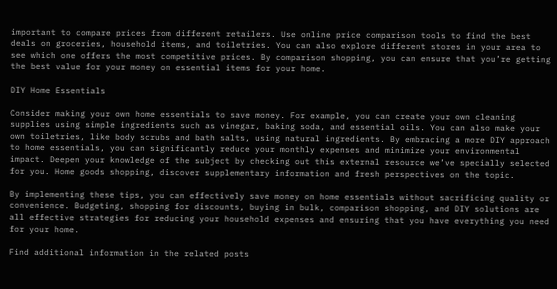important to compare prices from different retailers. Use online price comparison tools to find the best deals on groceries, household items, and toiletries. You can also explore different stores in your area to see which one offers the most competitive prices. By comparison shopping, you can ensure that you’re getting the best value for your money on essential items for your home.

DIY Home Essentials

Consider making your own home essentials to save money. For example, you can create your own cleaning supplies using simple ingredients such as vinegar, baking soda, and essential oils. You can also make your own toiletries, like body scrubs and bath salts, using natural ingredients. By embracing a more DIY approach to home essentials, you can significantly reduce your monthly expenses and minimize your environmental impact. Deepen your knowledge of the subject by checking out this external resource we’ve specially selected for you. Home goods shopping, discover supplementary information and fresh perspectives on the topic.

By implementing these tips, you can effectively save money on home essentials without sacrificing quality or convenience. Budgeting, shopping for discounts, buying in bulk, comparison shopping, and DIY solutions are all effective strategies for reducing your household expenses and ensuring that you have everything you need for your home.

Find additional information in the related posts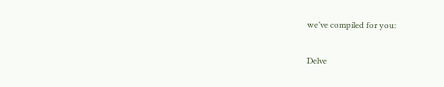we’ve compiled for you:

Delve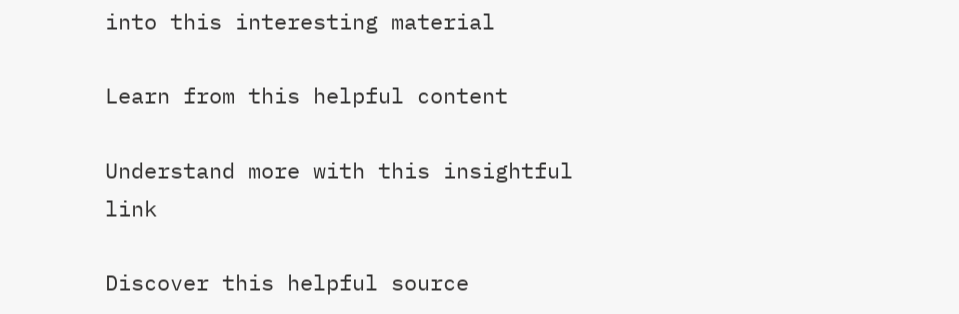into this interesting material

Learn from this helpful content

Understand more with this insightful link

Discover this helpful source